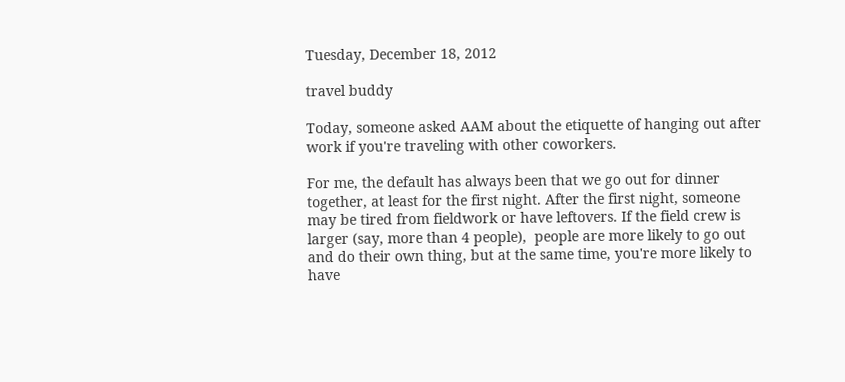Tuesday, December 18, 2012

travel buddy

Today, someone asked AAM about the etiquette of hanging out after work if you're traveling with other coworkers.

For me, the default has always been that we go out for dinner together, at least for the first night. After the first night, someone may be tired from fieldwork or have leftovers. If the field crew is larger (say, more than 4 people),  people are more likely to go out and do their own thing, but at the same time, you're more likely to have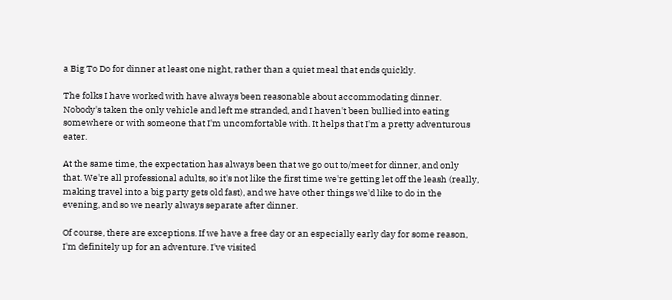a Big To Do for dinner at least one night, rather than a quiet meal that ends quickly.

The folks I have worked with have always been reasonable about accommodating dinner. Nobody's taken the only vehicle and left me stranded, and I haven't been bullied into eating somewhere or with someone that I'm uncomfortable with. It helps that I'm a pretty adventurous eater.

At the same time, the expectation has always been that we go out to/meet for dinner, and only that. We're all professional adults, so it's not like the first time we're getting let off the leash (really, making travel into a big party gets old fast), and we have other things we'd like to do in the evening, and so we nearly always separate after dinner.

Of course, there are exceptions. If we have a free day or an especially early day for some reason, I'm definitely up for an adventure. I've visited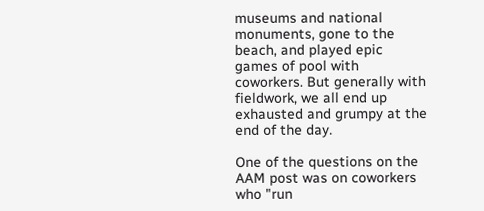museums and national monuments, gone to the beach, and played epic games of pool with coworkers. But generally with fieldwork, we all end up exhausted and grumpy at the end of the day.

One of the questions on the AAM post was on coworkers who "run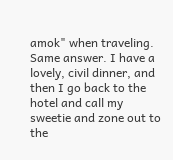amok" when traveling. Same answer. I have a lovely, civil dinner, and then I go back to the hotel and call my sweetie and zone out to the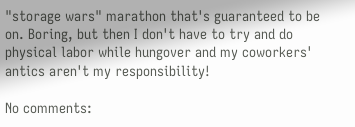"storage wars" marathon that's guaranteed to be on. Boring, but then I don't have to try and do physical labor while hungover and my coworkers' antics aren't my responsibility!

No comments: